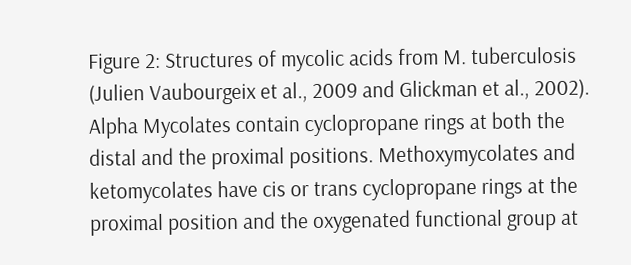Figure 2: Structures of mycolic acids from M. tuberculosis (Julien Vaubourgeix et al., 2009 and Glickman et al., 2002). Alpha Mycolates contain cyclopropane rings at both the distal and the proximal positions. Methoxymycolates and ketomycolates have cis or trans cyclopropane rings at the proximal position and the oxygenated functional group at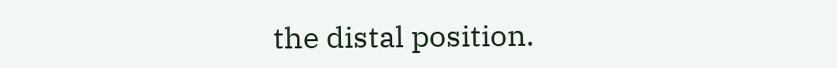the distal position.